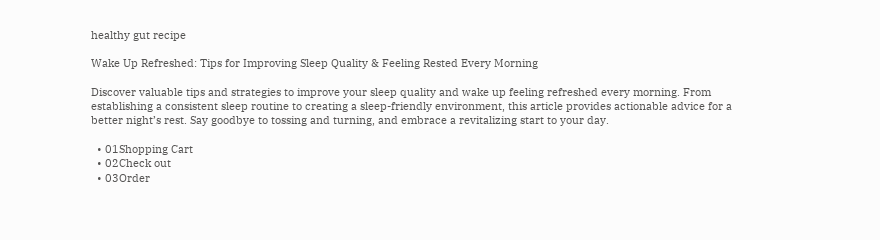healthy gut recipe

Wake Up Refreshed: Tips for Improving Sleep Quality & Feeling Rested Every Morning

Discover valuable tips and strategies to improve your sleep quality and wake up feeling refreshed every morning. From establishing a consistent sleep routine to creating a sleep-friendly environment, this article provides actionable advice for a better night’s rest. Say goodbye to tossing and turning, and embrace a revitalizing start to your day.

  • 01Shopping Cart
  • 02Check out
  • 03Order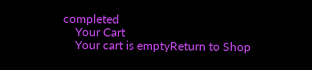completed
    Your Cart
    Your cart is emptyReturn to Shop